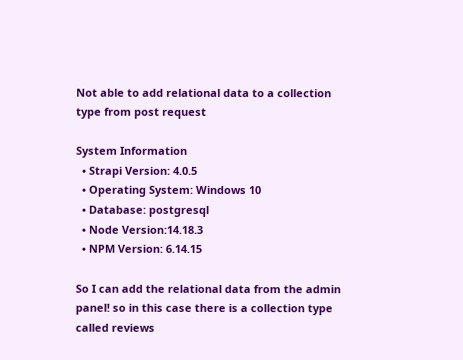Not able to add relational data to a collection type from post request

System Information
  • Strapi Version: 4.0.5
  • Operating System: Windows 10
  • Database: postgresql
  • Node Version:14.18.3
  • NPM Version: 6.14.15

So I can add the relational data from the admin panel! so in this case there is a collection type called reviews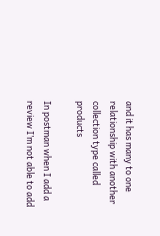and it has many to one relationship with another collection type called products

In postman when I add a review I’m not able to add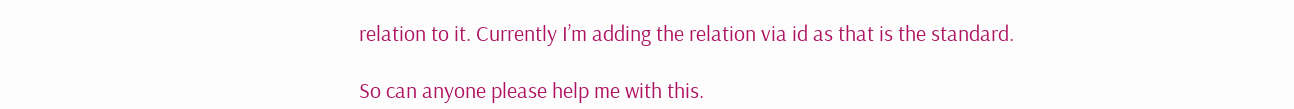relation to it. Currently I’m adding the relation via id as that is the standard.

So can anyone please help me with this.